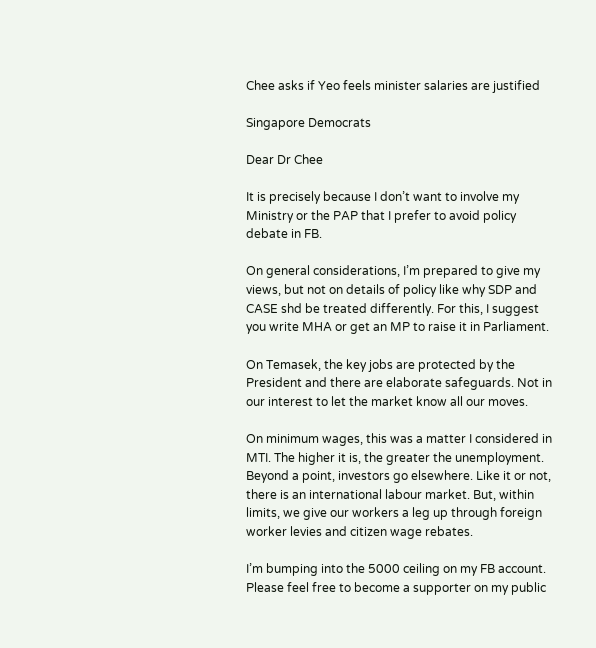Chee asks if Yeo feels minister salaries are justified

Singapore Democrats

Dear Dr Chee

It is precisely because I don’t want to involve my Ministry or the PAP that I prefer to avoid policy debate in FB.

On general considerations, I’m prepared to give my views, but not on details of policy like why SDP and CASE shd be treated differently. For this, I suggest you write MHA or get an MP to raise it in Parliament.

On Temasek, the key jobs are protected by the President and there are elaborate safeguards. Not in our interest to let the market know all our moves.

On minimum wages, this was a matter I considered in MTI. The higher it is, the greater the unemployment. Beyond a point, investors go elsewhere. Like it or not, there is an international labour market. But, within limits, we give our workers a leg up through foreign worker levies and citizen wage rebates.

I’m bumping into the 5000 ceiling on my FB account. Please feel free to become a supporter on my public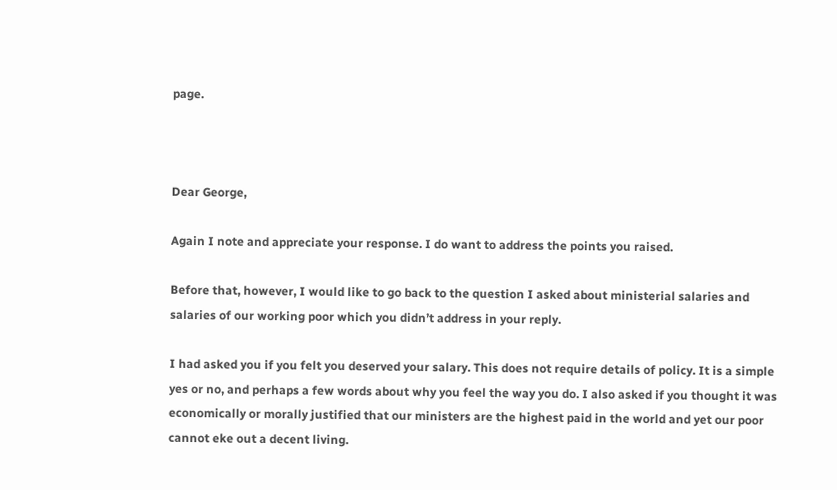page.



Dear George,

Again I note and appreciate your response. I do want to address the points you raised.

Before that, however, I would like to go back to the question I asked about ministerial salaries and salaries of our working poor which you didn’t address in your reply.

I had asked you if you felt you deserved your salary. This does not require details of policy. It is a simple yes or no, and perhaps a few words about why you feel the way you do. I also asked if you thought it was economically or morally justified that our ministers are the highest paid in the world and yet our poor cannot eke out a decent living.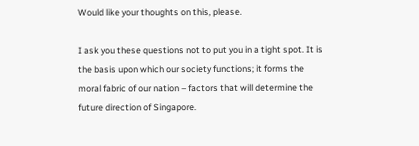Would like your thoughts on this, please.

I ask you these questions not to put you in a tight spot. It is the basis upon which our society functions; it forms the moral fabric of our nation – factors that will determine the future direction of Singapore.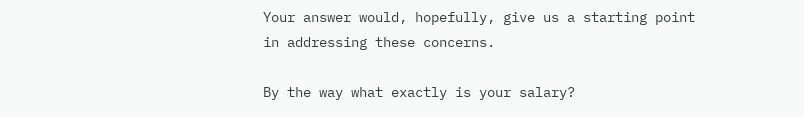Your answer would, hopefully, give us a starting point in addressing these concerns.

By the way what exactly is your salary?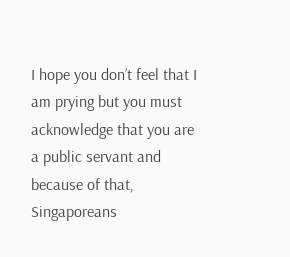I hope you don’t feel that I am prying but you must acknowledge that you are a public servant and because of that, Singaporeans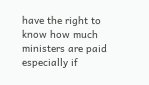have the right to know how much ministers are paid especially if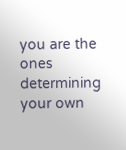you are the ones determining your own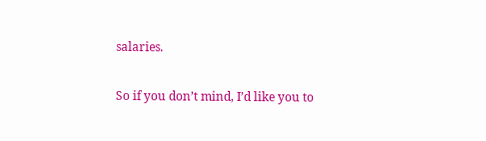salaries.

So if you don’t mind, I’d like you to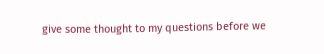give some thought to my questions before we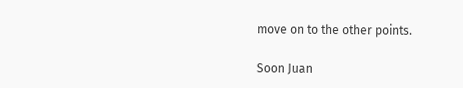move on to the other points.

Soon Juan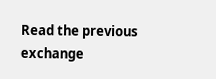Read the previous exchange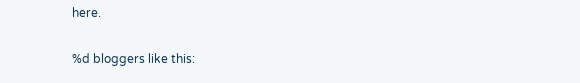here.

%d bloggers like this: